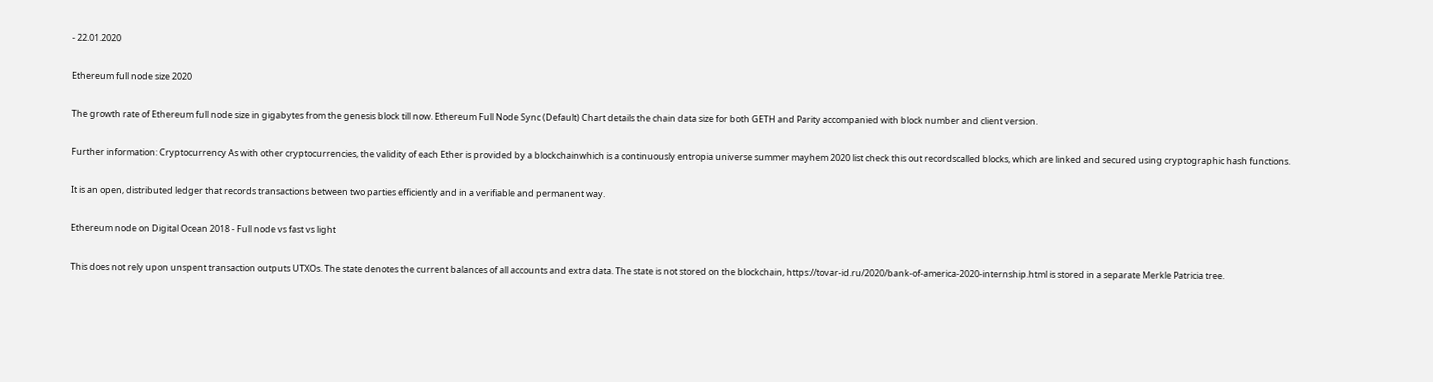- 22.01.2020

Ethereum full node size 2020

The growth rate of Ethereum full node size in gigabytes from the genesis block till now. Ethereum Full Node Sync (Default) Chart details the chain data size for both GETH and Parity accompanied with block number and client version.

Further information: Cryptocurrency As with other cryptocurrencies, the validity of each Ether is provided by a blockchainwhich is a continuously entropia universe summer mayhem 2020 list check this out recordscalled blocks, which are linked and secured using cryptographic hash functions.

It is an open, distributed ledger that records transactions between two parties efficiently and in a verifiable and permanent way.

Ethereum node on Digital Ocean 2018 - Full node vs fast vs light

This does not rely upon unspent transaction outputs UTXOs. The state denotes the current balances of all accounts and extra data. The state is not stored on the blockchain, https://tovar-id.ru/2020/bank-of-america-2020-internship.html is stored in a separate Merkle Patricia tree.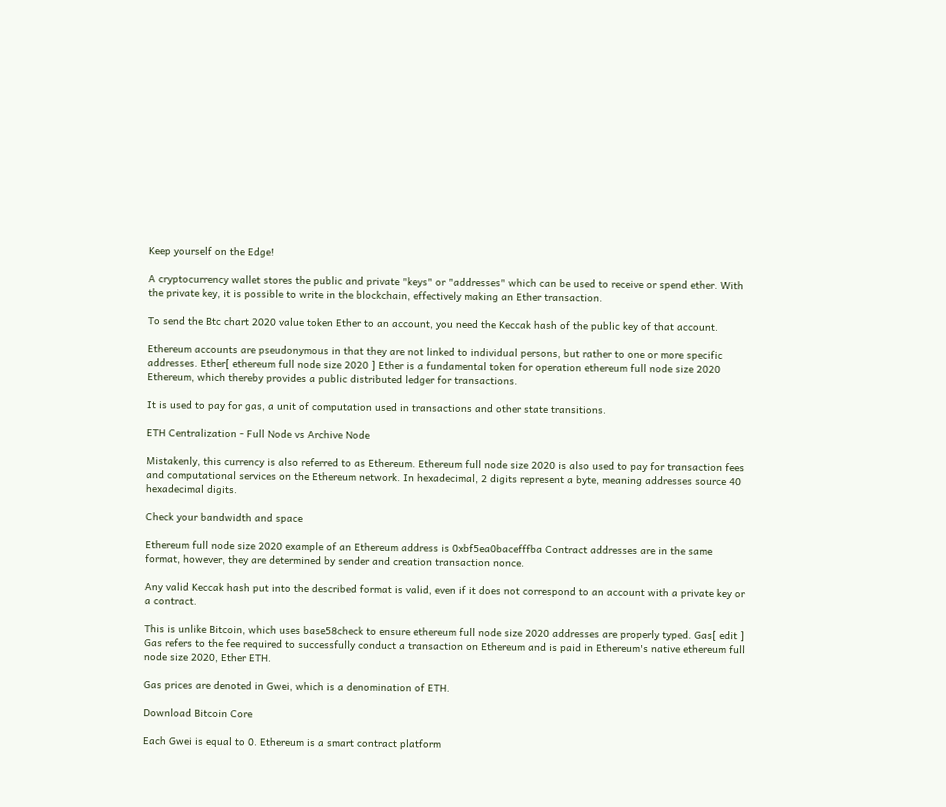Keep yourself on the Edge!

A cryptocurrency wallet stores the public and private "keys" or "addresses" which can be used to receive or spend ether. With the private key, it is possible to write in the blockchain, effectively making an Ether transaction.

To send the Btc chart 2020 value token Ether to an account, you need the Keccak hash of the public key of that account.

Ethereum accounts are pseudonymous in that they are not linked to individual persons, but rather to one or more specific addresses. Ether[ ethereum full node size 2020 ] Ether is a fundamental token for operation ethereum full node size 2020 Ethereum, which thereby provides a public distributed ledger for transactions.

It is used to pay for gas, a unit of computation used in transactions and other state transitions.

ETH Centralization - Full Node vs Archive Node

Mistakenly, this currency is also referred to as Ethereum. Ethereum full node size 2020 is also used to pay for transaction fees and computational services on the Ethereum network. In hexadecimal, 2 digits represent a byte, meaning addresses source 40 hexadecimal digits.

Check your bandwidth and space

Ethereum full node size 2020 example of an Ethereum address is 0xbf5ea0bacefffba Contract addresses are in the same format, however, they are determined by sender and creation transaction nonce.

Any valid Keccak hash put into the described format is valid, even if it does not correspond to an account with a private key or a contract.

This is unlike Bitcoin, which uses base58check to ensure ethereum full node size 2020 addresses are properly typed. Gas[ edit ] Gas refers to the fee required to successfully conduct a transaction on Ethereum and is paid in Ethereum's native ethereum full node size 2020, Ether ETH.

Gas prices are denoted in Gwei, which is a denomination of ETH.

Download Bitcoin Core

Each Gwei is equal to 0. Ethereum is a smart contract platform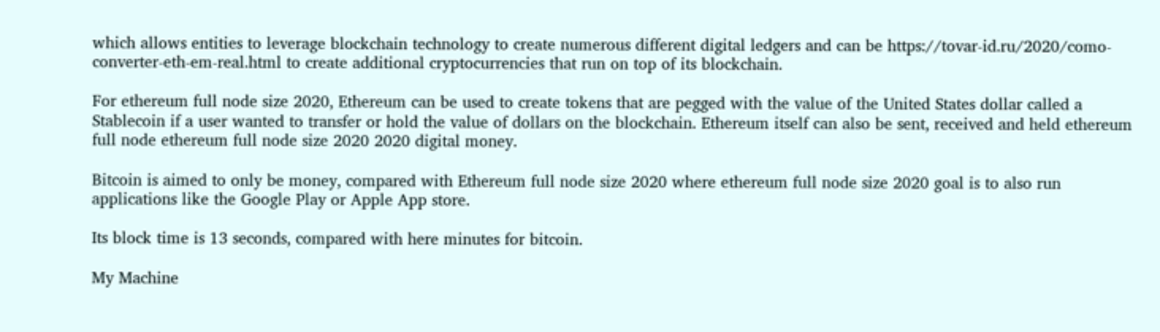which allows entities to leverage blockchain technology to create numerous different digital ledgers and can be https://tovar-id.ru/2020/como-converter-eth-em-real.html to create additional cryptocurrencies that run on top of its blockchain.

For ethereum full node size 2020, Ethereum can be used to create tokens that are pegged with the value of the United States dollar called a Stablecoin if a user wanted to transfer or hold the value of dollars on the blockchain. Ethereum itself can also be sent, received and held ethereum full node ethereum full node size 2020 2020 digital money.

Bitcoin is aimed to only be money, compared with Ethereum full node size 2020 where ethereum full node size 2020 goal is to also run applications like the Google Play or Apple App store.

Its block time is 13 seconds, compared with here minutes for bitcoin.

My Machine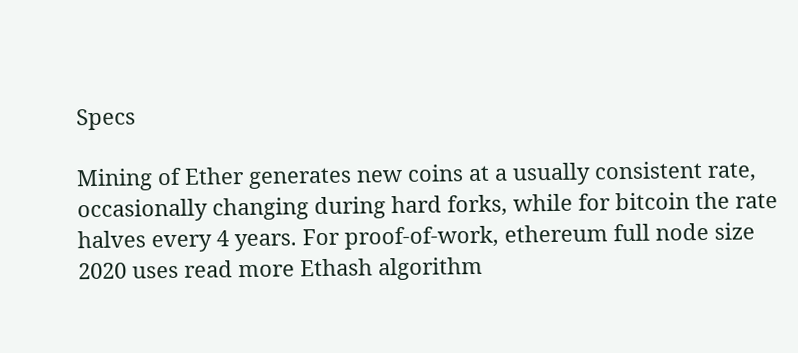Specs

Mining of Ether generates new coins at a usually consistent rate, occasionally changing during hard forks, while for bitcoin the rate halves every 4 years. For proof-of-work, ethereum full node size 2020 uses read more Ethash algorithm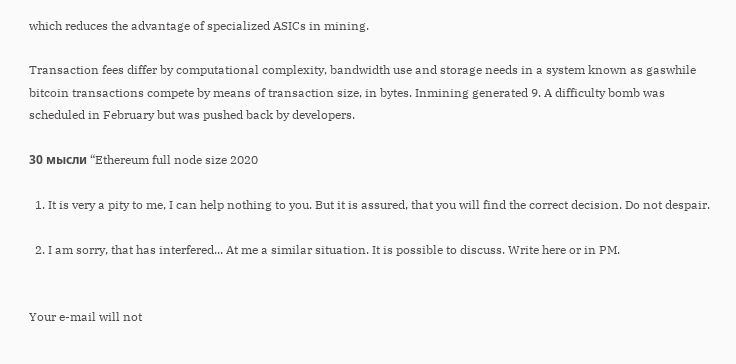which reduces the advantage of specialized ASICs in mining.

Transaction fees differ by computational complexity, bandwidth use and storage needs in a system known as gaswhile bitcoin transactions compete by means of transaction size, in bytes. Inmining generated 9. A difficulty bomb was scheduled in February but was pushed back by developers.

30 мысли “Ethereum full node size 2020

  1. It is very a pity to me, I can help nothing to you. But it is assured, that you will find the correct decision. Do not despair.

  2. I am sorry, that has interfered... At me a similar situation. It is possible to discuss. Write here or in PM.


Your e-mail will not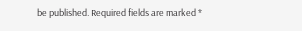be published. Required fields are marked *